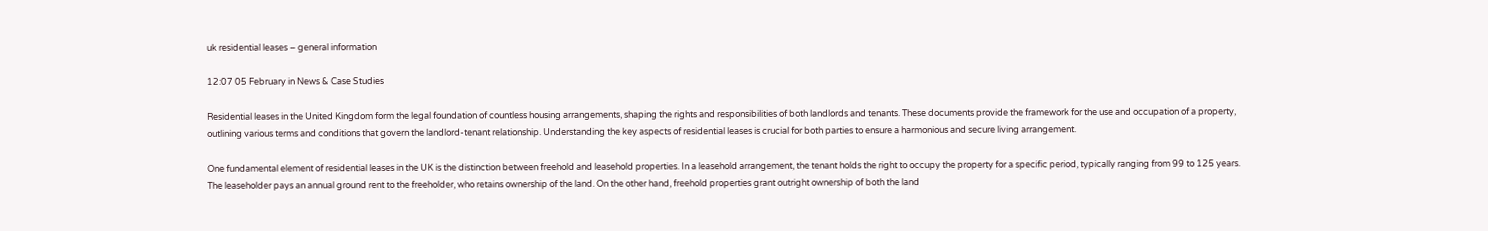uk residential leases – general information

12:07 05 February in News & Case Studies

Residential leases in the United Kingdom form the legal foundation of countless housing arrangements, shaping the rights and responsibilities of both landlords and tenants. These documents provide the framework for the use and occupation of a property, outlining various terms and conditions that govern the landlord-tenant relationship. Understanding the key aspects of residential leases is crucial for both parties to ensure a harmonious and secure living arrangement.

One fundamental element of residential leases in the UK is the distinction between freehold and leasehold properties. In a leasehold arrangement, the tenant holds the right to occupy the property for a specific period, typically ranging from 99 to 125 years. The leaseholder pays an annual ground rent to the freeholder, who retains ownership of the land. On the other hand, freehold properties grant outright ownership of both the land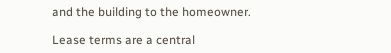and the building to the homeowner.

Lease terms are a central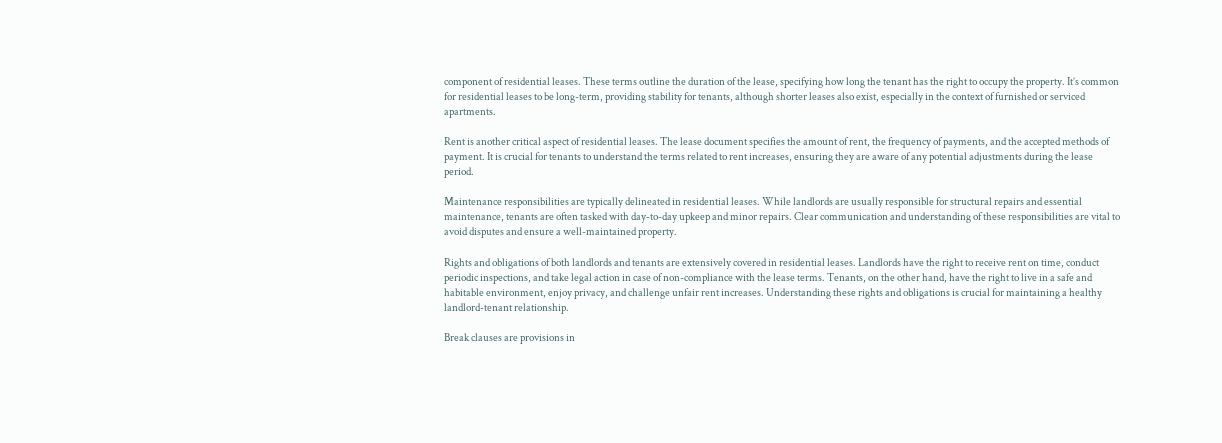component of residential leases. These terms outline the duration of the lease, specifying how long the tenant has the right to occupy the property. It’s common for residential leases to be long-term, providing stability for tenants, although shorter leases also exist, especially in the context of furnished or serviced apartments.

Rent is another critical aspect of residential leases. The lease document specifies the amount of rent, the frequency of payments, and the accepted methods of payment. It is crucial for tenants to understand the terms related to rent increases, ensuring they are aware of any potential adjustments during the lease period.

Maintenance responsibilities are typically delineated in residential leases. While landlords are usually responsible for structural repairs and essential maintenance, tenants are often tasked with day-to-day upkeep and minor repairs. Clear communication and understanding of these responsibilities are vital to avoid disputes and ensure a well-maintained property.

Rights and obligations of both landlords and tenants are extensively covered in residential leases. Landlords have the right to receive rent on time, conduct periodic inspections, and take legal action in case of non-compliance with the lease terms. Tenants, on the other hand, have the right to live in a safe and habitable environment, enjoy privacy, and challenge unfair rent increases. Understanding these rights and obligations is crucial for maintaining a healthy landlord-tenant relationship.

Break clauses are provisions in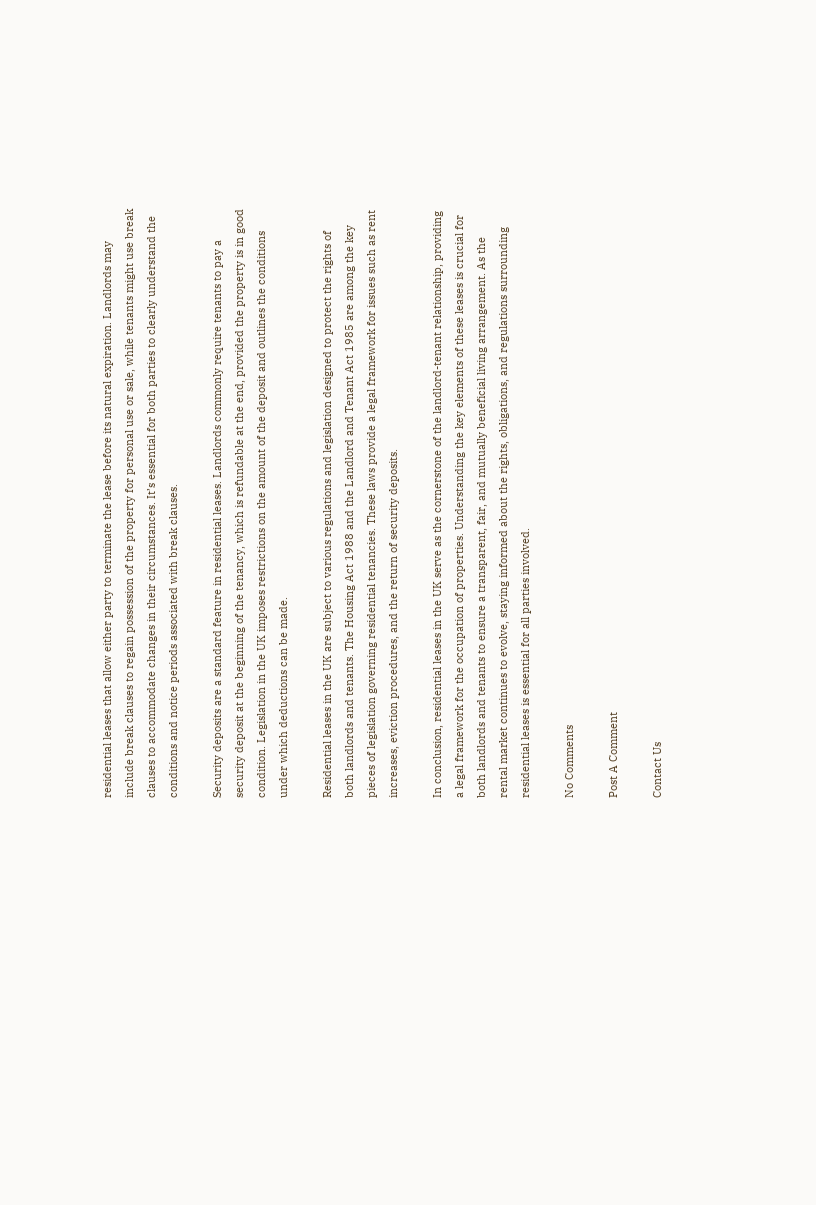residential leases that allow either party to terminate the lease before its natural expiration. Landlords may include break clauses to regain possession of the property for personal use or sale, while tenants might use break clauses to accommodate changes in their circumstances. It’s essential for both parties to clearly understand the conditions and notice periods associated with break clauses.

Security deposits are a standard feature in residential leases. Landlords commonly require tenants to pay a security deposit at the beginning of the tenancy, which is refundable at the end, provided the property is in good condition. Legislation in the UK imposes restrictions on the amount of the deposit and outlines the conditions under which deductions can be made.

Residential leases in the UK are subject to various regulations and legislation designed to protect the rights of both landlords and tenants. The Housing Act 1988 and the Landlord and Tenant Act 1985 are among the key pieces of legislation governing residential tenancies. These laws provide a legal framework for issues such as rent increases, eviction procedures, and the return of security deposits.

In conclusion, residential leases in the UK serve as the cornerstone of the landlord-tenant relationship, providing a legal framework for the occupation of properties. Understanding the key elements of these leases is crucial for both landlords and tenants to ensure a transparent, fair, and mutually beneficial living arrangement. As the rental market continues to evolve, staying informed about the rights, obligations, and regulations surrounding residential leases is essential for all parties involved.

No Comments

Post A Comment

Contact Us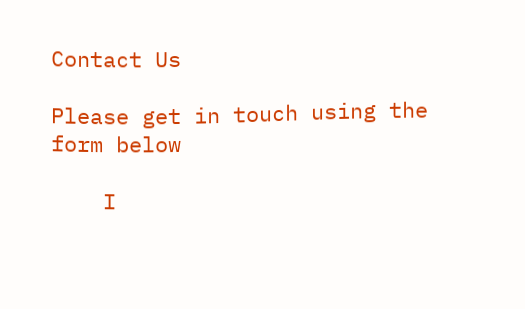Contact Us

Please get in touch using the form below

    I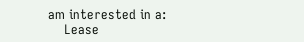am interested in a:
    Lease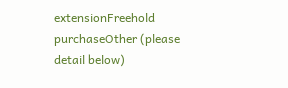extensionFreehold purchaseOther (please detail below)